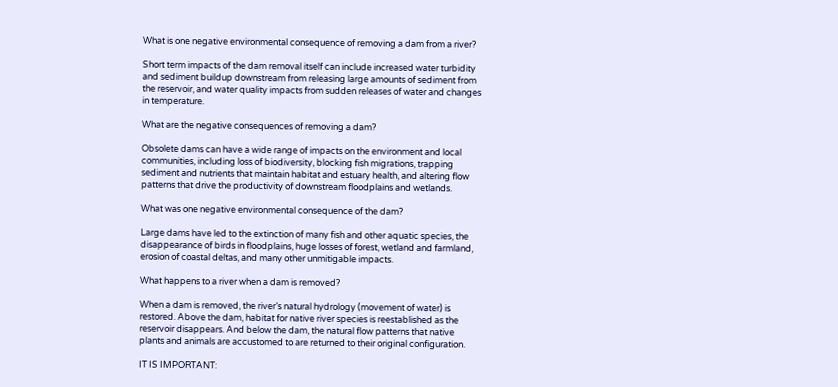What is one negative environmental consequence of removing a dam from a river?

Short term impacts of the dam removal itself can include increased water turbidity and sediment buildup downstream from releasing large amounts of sediment from the reservoir, and water quality impacts from sudden releases of water and changes in temperature.

What are the negative consequences of removing a dam?

Obsolete dams can have a wide range of impacts on the environment and local communities, including loss of biodiversity, blocking fish migrations, trapping sediment and nutrients that maintain habitat and estuary health, and altering flow patterns that drive the productivity of downstream floodplains and wetlands.

What was one negative environmental consequence of the dam?

Large dams have led to the extinction of many fish and other aquatic species, the disappearance of birds in floodplains, huge losses of forest, wetland and farmland, erosion of coastal deltas, and many other unmitigable impacts.

What happens to a river when a dam is removed?

When a dam is removed, the river’s natural hydrology (movement of water) is restored. Above the dam, habitat for native river species is reestablished as the reservoir disappears. And below the dam, the natural flow patterns that native plants and animals are accustomed to are returned to their original configuration.

IT IS IMPORTANT: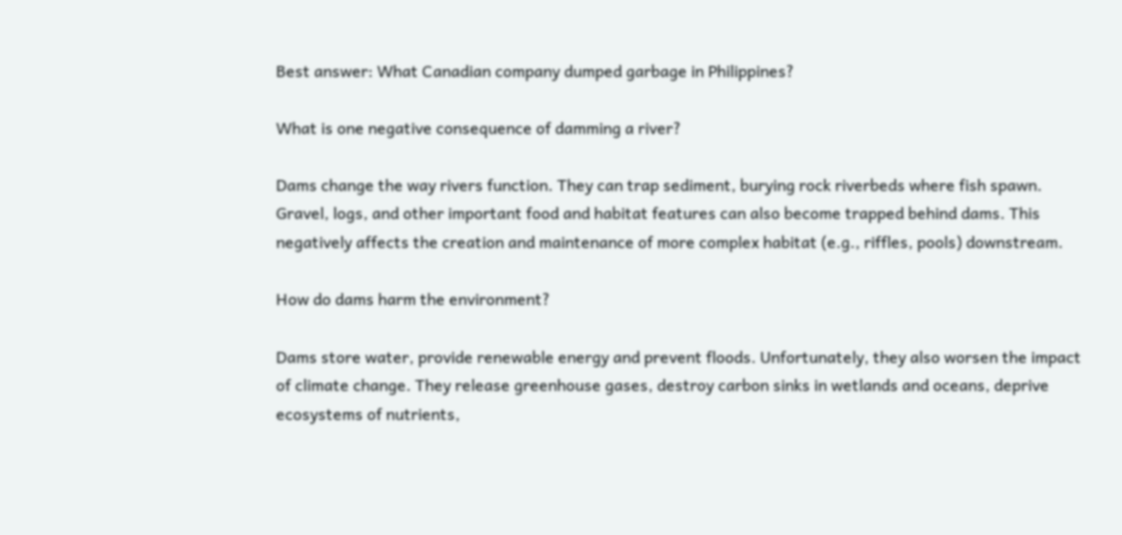Best answer: What Canadian company dumped garbage in Philippines?

What is one negative consequence of damming a river?

Dams change the way rivers function. They can trap sediment, burying rock riverbeds where fish spawn. Gravel, logs, and other important food and habitat features can also become trapped behind dams. This negatively affects the creation and maintenance of more complex habitat (e.g., riffles, pools) downstream.

How do dams harm the environment?

Dams store water, provide renewable energy and prevent floods. Unfortunately, they also worsen the impact of climate change. They release greenhouse gases, destroy carbon sinks in wetlands and oceans, deprive ecosystems of nutrients,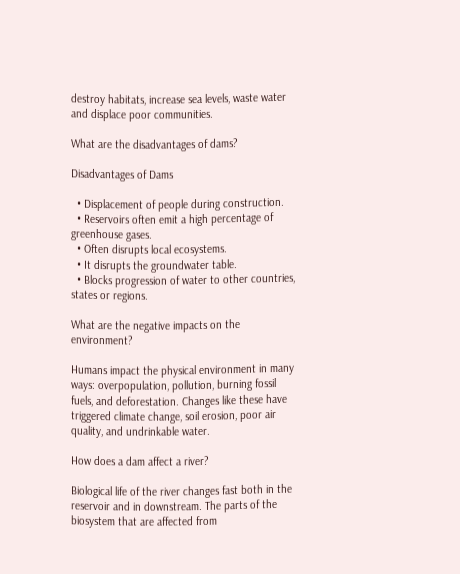destroy habitats, increase sea levels, waste water and displace poor communities.

What are the disadvantages of dams?

Disadvantages of Dams

  • Displacement of people during construction.
  • Reservoirs often emit a high percentage of greenhouse gases.
  • Often disrupts local ecosystems.
  • It disrupts the groundwater table.
  • Blocks progression of water to other countries, states or regions.

What are the negative impacts on the environment?

Humans impact the physical environment in many ways: overpopulation, pollution, burning fossil fuels, and deforestation. Changes like these have triggered climate change, soil erosion, poor air quality, and undrinkable water.

How does a dam affect a river?

Biological life of the river changes fast both in the reservoir and in downstream. The parts of the biosystem that are affected from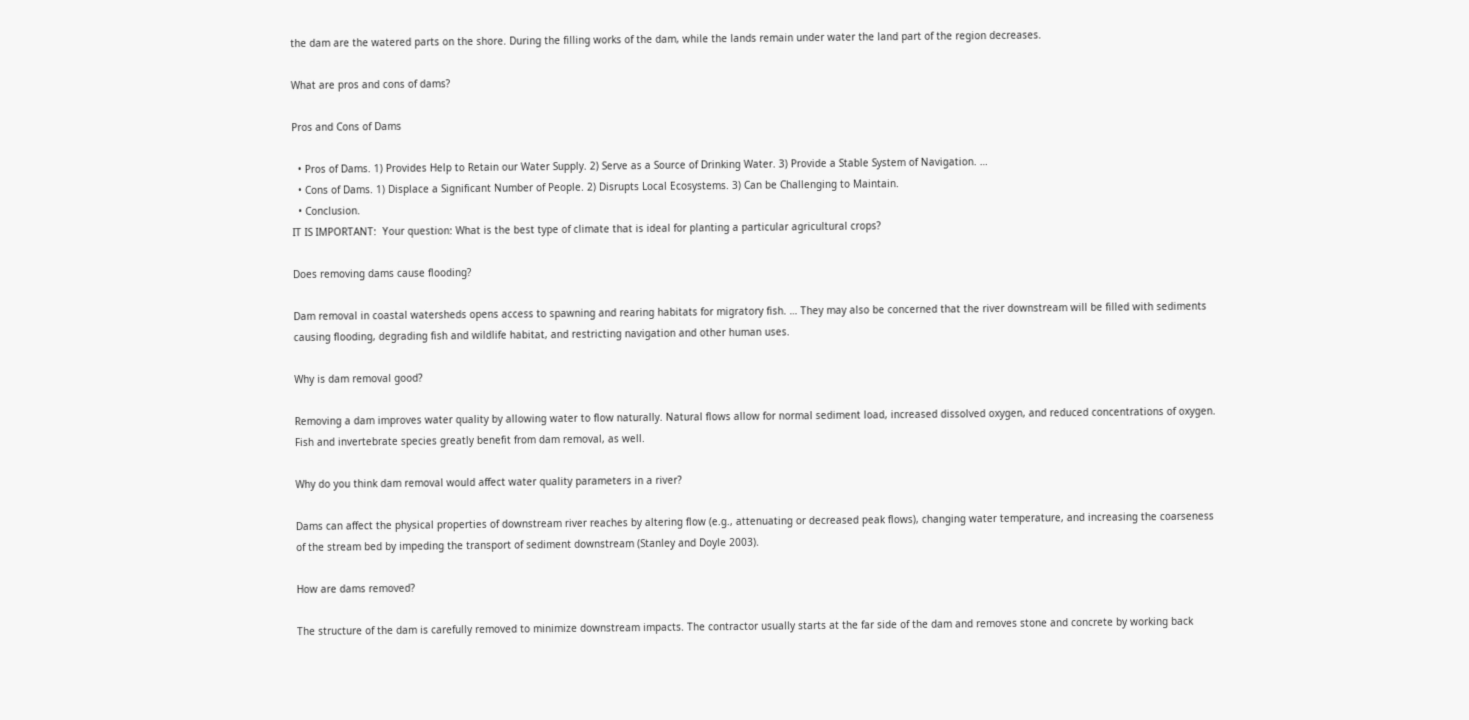the dam are the watered parts on the shore. During the filling works of the dam, while the lands remain under water the land part of the region decreases.

What are pros and cons of dams?

Pros and Cons of Dams

  • Pros of Dams. 1) Provides Help to Retain our Water Supply. 2) Serve as a Source of Drinking Water. 3) Provide a Stable System of Navigation. …
  • Cons of Dams. 1) Displace a Significant Number of People. 2) Disrupts Local Ecosystems. 3) Can be Challenging to Maintain.
  • Conclusion.
IT IS IMPORTANT:  Your question: What is the best type of climate that is ideal for planting a particular agricultural crops?

Does removing dams cause flooding?

Dam removal in coastal watersheds opens access to spawning and rearing habitats for migratory fish. … They may also be concerned that the river downstream will be filled with sediments causing flooding, degrading fish and wildlife habitat, and restricting navigation and other human uses.

Why is dam removal good?

Removing a dam improves water quality by allowing water to flow naturally. Natural flows allow for normal sediment load, increased dissolved oxygen, and reduced concentrations of oxygen. Fish and invertebrate species greatly benefit from dam removal, as well.

Why do you think dam removal would affect water quality parameters in a river?

Dams can affect the physical properties of downstream river reaches by altering flow (e.g., attenuating or decreased peak flows), changing water temperature, and increasing the coarseness of the stream bed by impeding the transport of sediment downstream (Stanley and Doyle 2003).

How are dams removed?

The structure of the dam is carefully removed to minimize downstream impacts. The contractor usually starts at the far side of the dam and removes stone and concrete by working back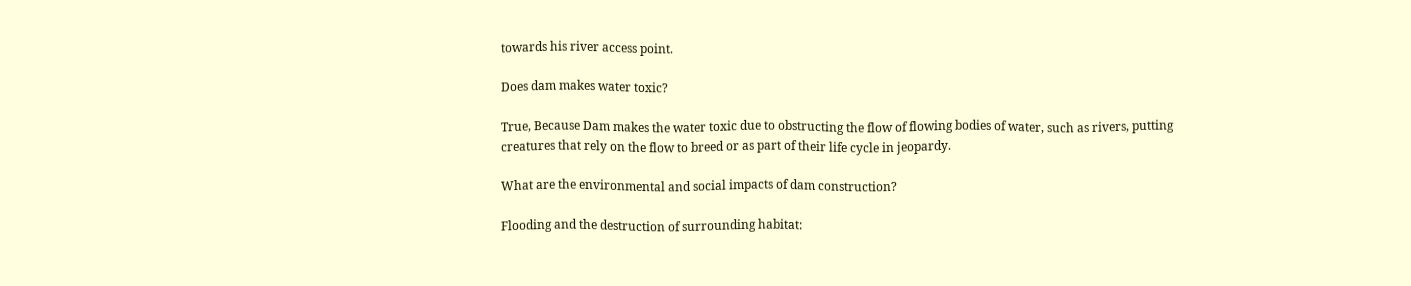towards his river access point.

Does dam makes water toxic?

True, Because Dam makes the water toxic due to obstructing the flow of flowing bodies of water, such as rivers, putting creatures that rely on the flow to breed or as part of their life cycle in jeopardy.

What are the environmental and social impacts of dam construction?

Flooding and the destruction of surrounding habitat: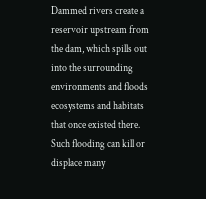Dammed rivers create a reservoir upstream from the dam, which spills out into the surrounding environments and floods ecosystems and habitats that once existed there. Such flooding can kill or displace many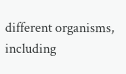different organisms, including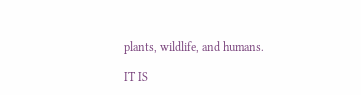plants, wildlife, and humans.

IT IS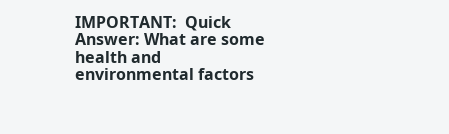IMPORTANT:  Quick Answer: What are some health and environmental factors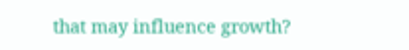that may influence growth?